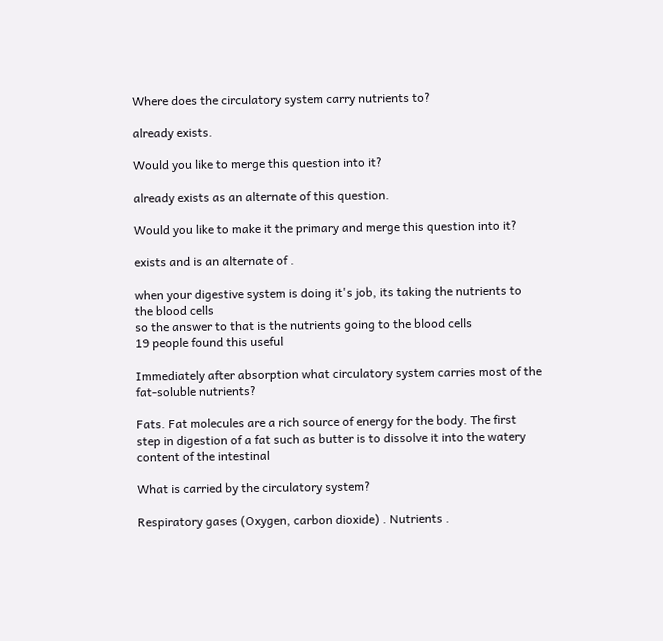Where does the circulatory system carry nutrients to?

already exists.

Would you like to merge this question into it?

already exists as an alternate of this question.

Would you like to make it the primary and merge this question into it?

exists and is an alternate of .

when your digestive system is doing it's job, its taking the nutrients to the blood cells
so the answer to that is the nutrients going to the blood cells
19 people found this useful

Immediately after absorption what circulatory system carries most of the fat-soluble nutrients?

Fats. Fat molecules are a rich source of energy for the body. The first step in digestion of a fat such as butter is to dissolve it into the watery content of the intestinal

What is carried by the circulatory system?

Respiratory gases (Oxygen, carbon dioxide) . Nutrients .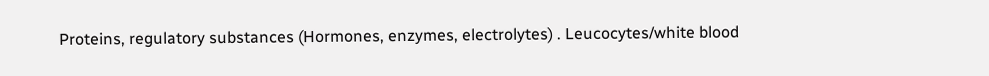Proteins, regulatory substances (Hormones, enzymes, electrolytes) . Leucocytes/white blood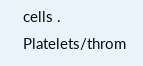cells . Platelets/throm